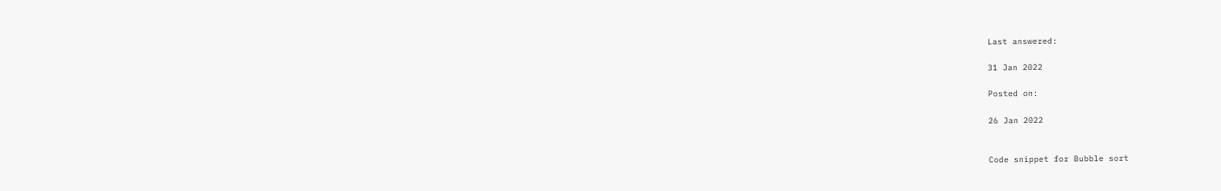Last answered:

31 Jan 2022

Posted on:

26 Jan 2022


Code snippet for Bubble sort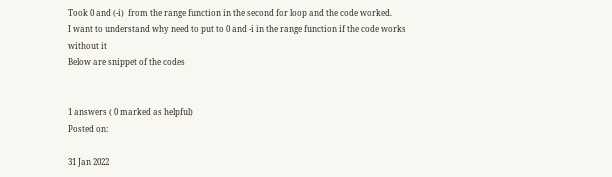Took 0 and (-i)  from the range function in the second for loop and the code worked.
I want to understand why need to put to 0 and -i in the range function if the code works without it
Below are snippet of the codes


1 answers ( 0 marked as helpful)
Posted on:

31 Jan 2022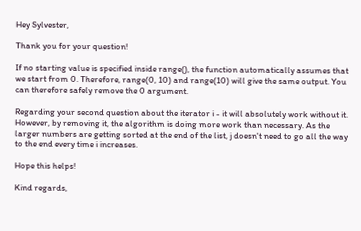Hey Sylvester,

Thank you for your question!

If no starting value is specified inside range(), the function automatically assumes that we start from 0. Therefore, range(0, 10) and range(10) will give the same output. You can therefore safely remove the 0 argument.

Regarding your second question about the iterator i - it will absolutely work without it. However, by removing it, the algorithm is doing more work than necessary. As the larger numbers are getting sorted at the end of the list, j doesn't need to go all the way to the end every time i increases.

Hope this helps!

Kind regards,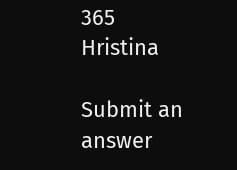365 Hristina

Submit an answer